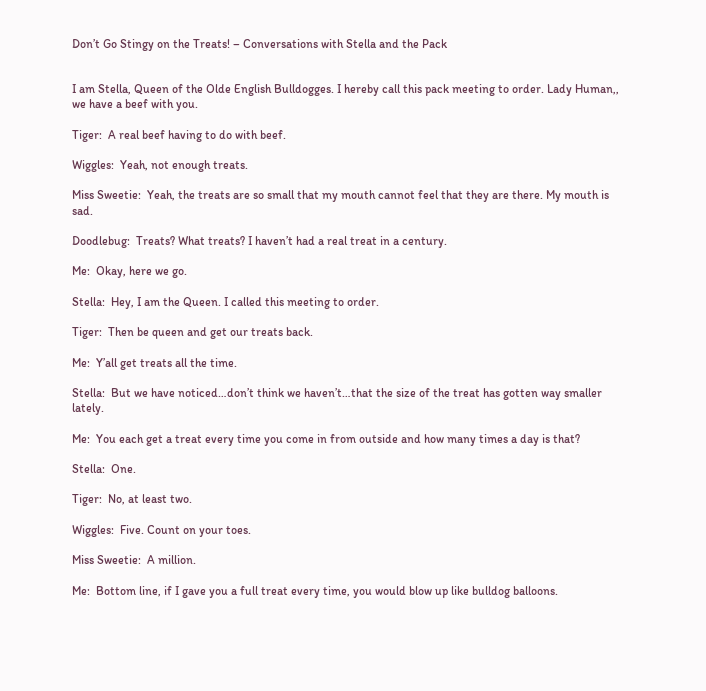Don’t Go Stingy on the Treats! – Conversations with Stella and the Pack


I am Stella, Queen of the Olde English Bulldogges. I hereby call this pack meeting to order. Lady Human,, we have a beef with you.

Tiger:  A real beef having to do with beef.

Wiggles:  Yeah, not enough treats.

Miss Sweetie:  Yeah, the treats are so small that my mouth cannot feel that they are there. My mouth is sad.

Doodlebug:  Treats? What treats? I haven’t had a real treat in a century.

Me:  Okay, here we go.

Stella:  Hey, I am the Queen. I called this meeting to order.

Tiger:  Then be queen and get our treats back.

Me:  Y’all get treats all the time.

Stella:  But we have noticed…don’t think we haven’t…that the size of the treat has gotten way smaller lately.

Me:  You each get a treat every time you come in from outside and how many times a day is that?

Stella:  One.

Tiger:  No, at least two.

Wiggles:  Five. Count on your toes.

Miss Sweetie:  A million.

Me:  Bottom line, if I gave you a full treat every time, you would blow up like bulldog balloons.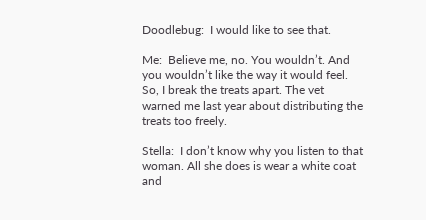Doodlebug:  I would like to see that.

Me:  Believe me, no. You wouldn’t. And you wouldn’t like the way it would feel. So, I break the treats apart. The vet warned me last year about distributing the treats too freely.

Stella:  I don’t know why you listen to that woman. All she does is wear a white coat and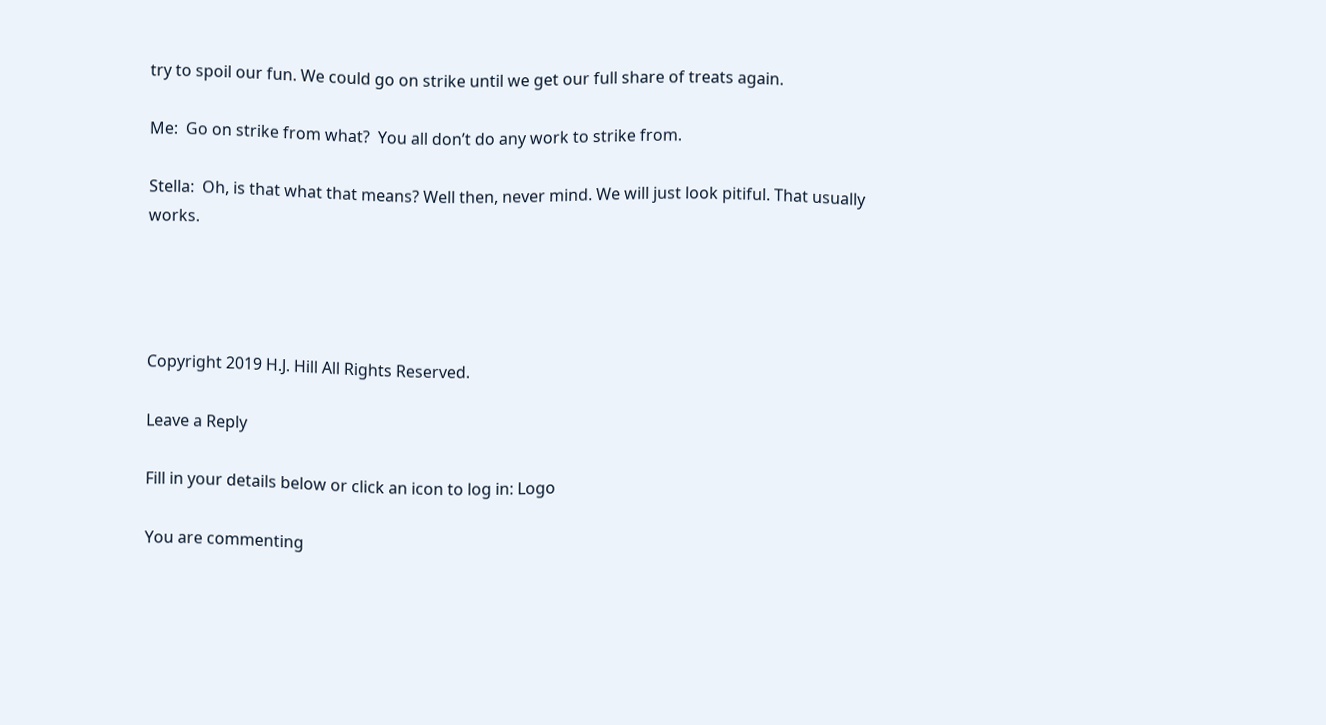try to spoil our fun. We could go on strike until we get our full share of treats again.

Me:  Go on strike from what?  You all don’t do any work to strike from.

Stella:  Oh, is that what that means? Well then, never mind. We will just look pitiful. That usually works.




Copyright 2019 H.J. Hill All Rights Reserved.

Leave a Reply

Fill in your details below or click an icon to log in: Logo

You are commenting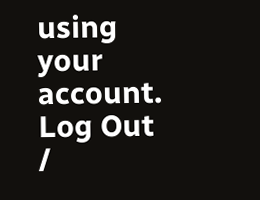using your account. Log Out /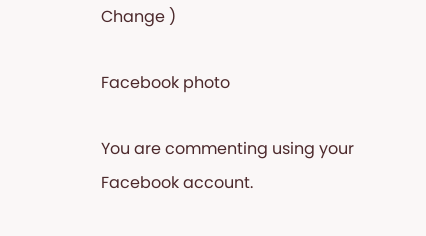Change )

Facebook photo

You are commenting using your Facebook account.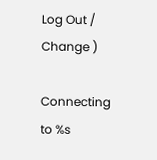Log Out /  Change )

Connecting to %s